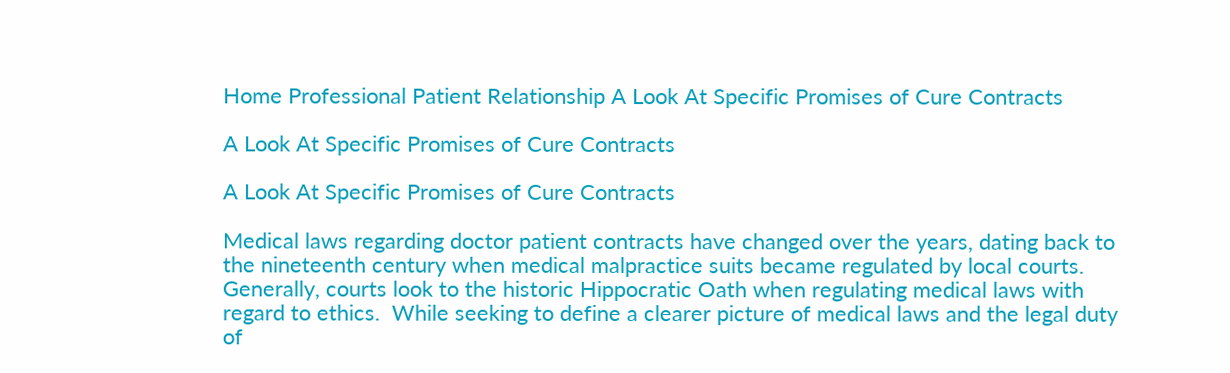Home Professional Patient Relationship A Look At Specific Promises of Cure Contracts

A Look At Specific Promises of Cure Contracts

A Look At Specific Promises of Cure Contracts

Medical laws regarding doctor patient contracts have changed over the years, dating back to the nineteenth century when medical malpractice suits became regulated by local courts. Generally, courts look to the historic Hippocratic Oath when regulating medical laws with regard to ethics.  While seeking to define a clearer picture of medical laws and the legal duty of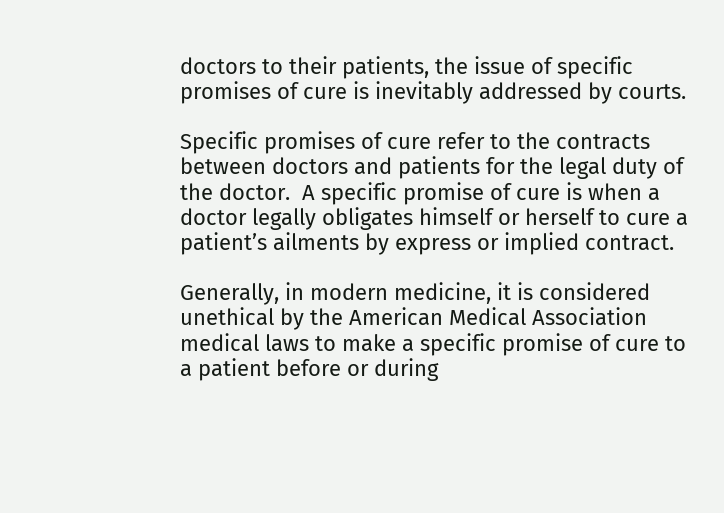doctors to their patients, the issue of specific promises of cure is inevitably addressed by courts.

Specific promises of cure refer to the contracts between doctors and patients for the legal duty of the doctor.  A specific promise of cure is when a doctor legally obligates himself or herself to cure a patient’s ailments by express or implied contract.

Generally, in modern medicine, it is considered unethical by the American Medical Association medical laws to make a specific promise of cure to a patient before or during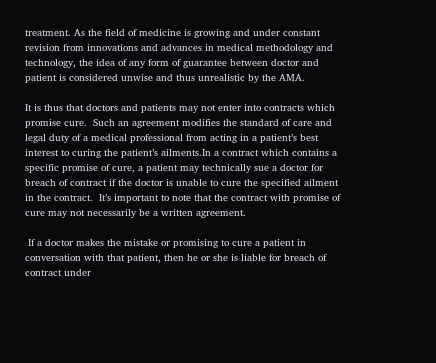treatment. As the field of medicine is growing and under constant revision from innovations and advances in medical methodology and technology, the idea of any form of guarantee between doctor and patient is considered unwise and thus unrealistic by the AMA.

It is thus that doctors and patients may not enter into contracts which promise cure.  Such an agreement modifies the standard of care and legal duty of a medical professional from acting in a patient’s best interest to curing the patient’s ailments.In a contract which contains a specific promise of cure, a patient may technically sue a doctor for breach of contract if the doctor is unable to cure the specified ailment in the contract.  It’s important to note that the contract with promise of cure may not necessarily be a written agreement.

 If a doctor makes the mistake or promising to cure a patient in conversation with that patient, then he or she is liable for breach of contract under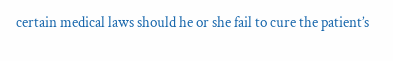certain medical laws should he or she fail to cure the patient’s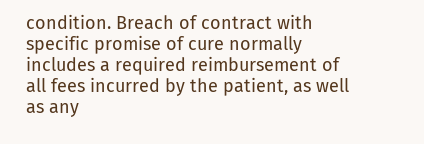condition. Breach of contract with specific promise of cure normally includes a required reimbursement of all fees incurred by the patient, as well as any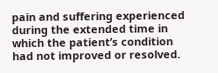pain and suffering experienced during the extended time in which the patient’s condition had not improved or resolved.